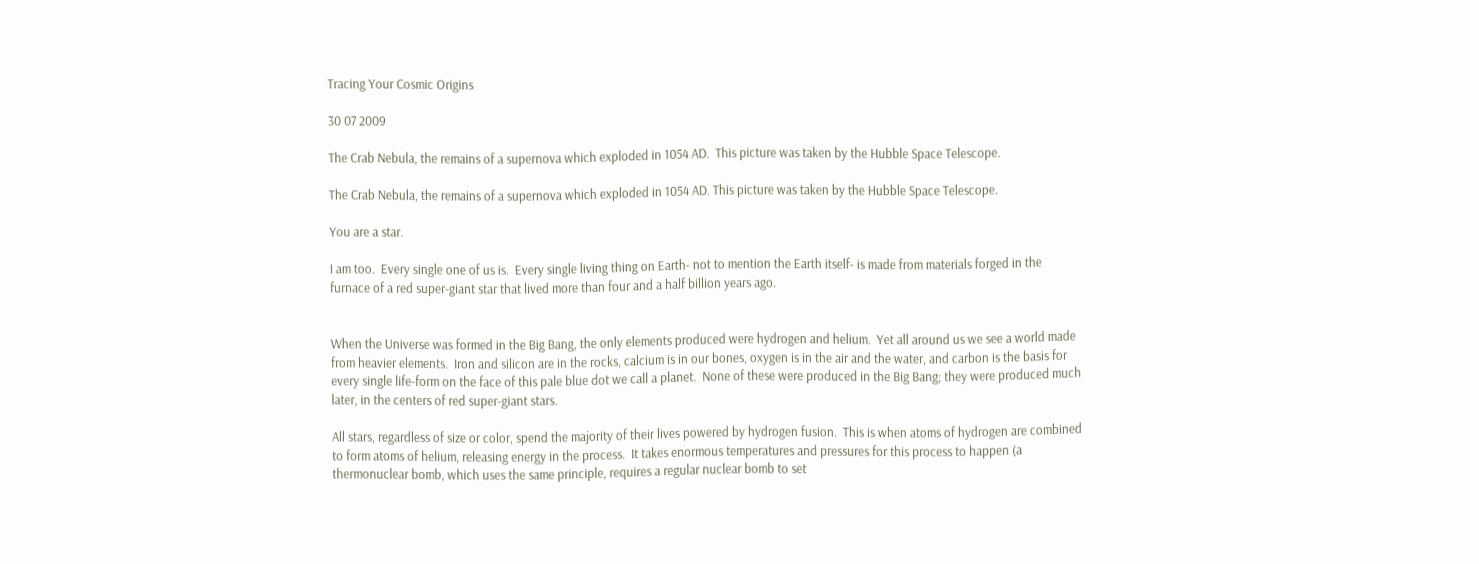Tracing Your Cosmic Origins

30 07 2009

The Crab Nebula, the remains of a supernova which exploded in 1054 AD.  This picture was taken by the Hubble Space Telescope.

The Crab Nebula, the remains of a supernova which exploded in 1054 AD. This picture was taken by the Hubble Space Telescope.

You are a star.

I am too.  Every single one of us is.  Every single living thing on Earth- not to mention the Earth itself- is made from materials forged in the furnace of a red super-giant star that lived more than four and a half billion years ago.


When the Universe was formed in the Big Bang, the only elements produced were hydrogen and helium.  Yet all around us we see a world made from heavier elements.  Iron and silicon are in the rocks, calcium is in our bones, oxygen is in the air and the water, and carbon is the basis for every single life-form on the face of this pale blue dot we call a planet.  None of these were produced in the Big Bang; they were produced much later, in the centers of red super-giant stars.

All stars, regardless of size or color, spend the majority of their lives powered by hydrogen fusion.  This is when atoms of hydrogen are combined to form atoms of helium, releasing energy in the process.  It takes enormous temperatures and pressures for this process to happen (a thermonuclear bomb, which uses the same principle, requires a regular nuclear bomb to set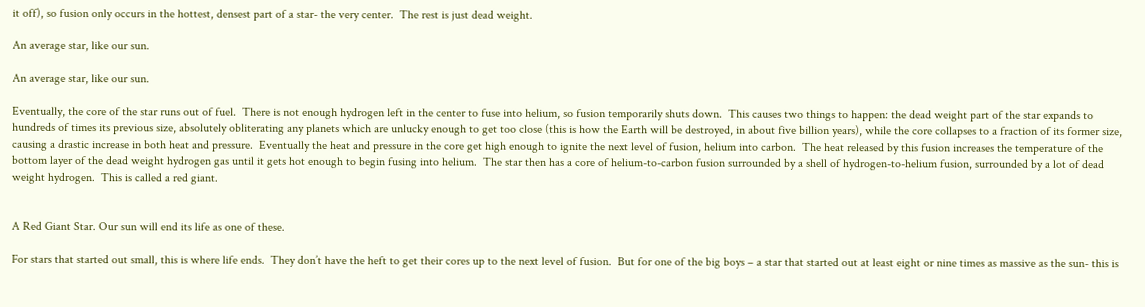it off), so fusion only occurs in the hottest, densest part of a star- the very center.  The rest is just dead weight.

An average star, like our sun.

An average star, like our sun.

Eventually, the core of the star runs out of fuel.  There is not enough hydrogen left in the center to fuse into helium, so fusion temporarily shuts down.  This causes two things to happen: the dead weight part of the star expands to hundreds of times its previous size, absolutely obliterating any planets which are unlucky enough to get too close (this is how the Earth will be destroyed, in about five billion years), while the core collapses to a fraction of its former size, causing a drastic increase in both heat and pressure.  Eventually the heat and pressure in the core get high enough to ignite the next level of fusion, helium into carbon.  The heat released by this fusion increases the temperature of the bottom layer of the dead weight hydrogen gas until it gets hot enough to begin fusing into helium.  The star then has a core of helium-to-carbon fusion surrounded by a shell of hydrogen-to-helium fusion, surrounded by a lot of dead weight hydrogen.  This is called a red giant.


A Red Giant Star. Our sun will end its life as one of these.

For stars that started out small, this is where life ends.  They don’t have the heft to get their cores up to the next level of fusion.  But for one of the big boys – a star that started out at least eight or nine times as massive as the sun- this is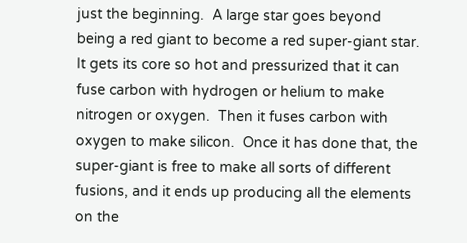just the beginning.  A large star goes beyond being a red giant to become a red super-giant star.  It gets its core so hot and pressurized that it can fuse carbon with hydrogen or helium to make nitrogen or oxygen.  Then it fuses carbon with oxygen to make silicon.  Once it has done that, the super-giant is free to make all sorts of different fusions, and it ends up producing all the elements on the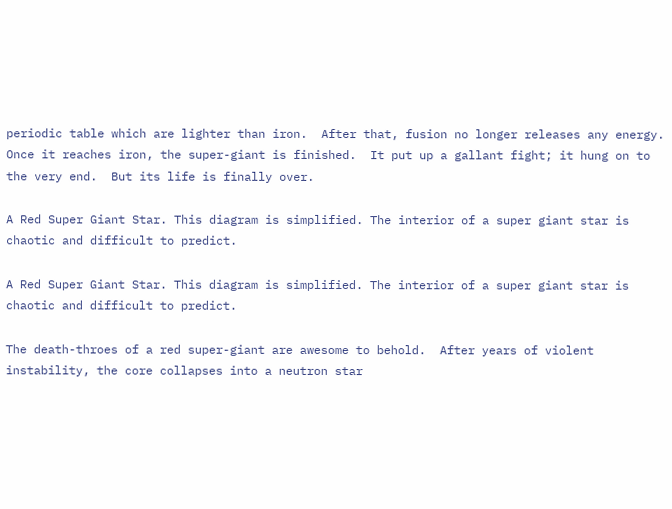periodic table which are lighter than iron.  After that, fusion no longer releases any energy.  Once it reaches iron, the super-giant is finished.  It put up a gallant fight; it hung on to the very end.  But its life is finally over.

A Red Super Giant Star. This diagram is simplified. The interior of a super giant star is chaotic and difficult to predict.

A Red Super Giant Star. This diagram is simplified. The interior of a super giant star is chaotic and difficult to predict.

The death-throes of a red super-giant are awesome to behold.  After years of violent instability, the core collapses into a neutron star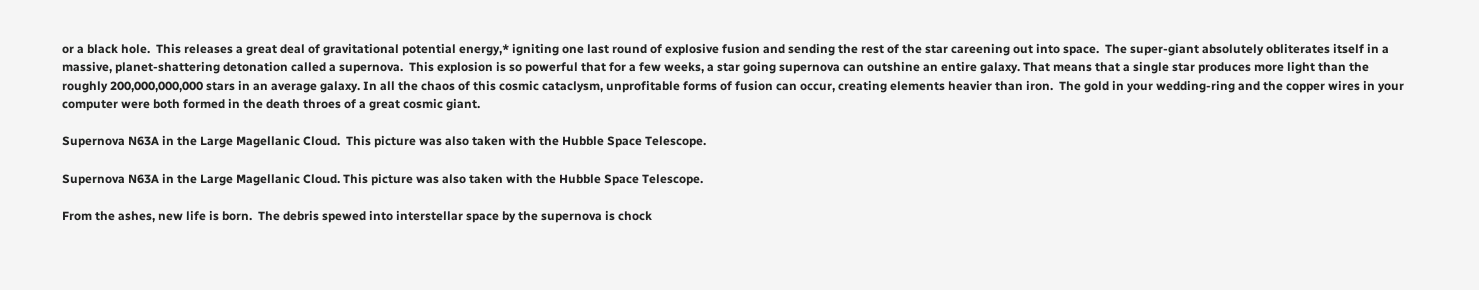or a black hole.  This releases a great deal of gravitational potential energy,* igniting one last round of explosive fusion and sending the rest of the star careening out into space.  The super-giant absolutely obliterates itself in a massive, planet-shattering detonation called a supernova.  This explosion is so powerful that for a few weeks, a star going supernova can outshine an entire galaxy. That means that a single star produces more light than the roughly 200,000,000,000 stars in an average galaxy. In all the chaos of this cosmic cataclysm, unprofitable forms of fusion can occur, creating elements heavier than iron.  The gold in your wedding-ring and the copper wires in your computer were both formed in the death throes of a great cosmic giant.

Supernova N63A in the Large Magellanic Cloud.  This picture was also taken with the Hubble Space Telescope.

Supernova N63A in the Large Magellanic Cloud. This picture was also taken with the Hubble Space Telescope.

From the ashes, new life is born.  The debris spewed into interstellar space by the supernova is chock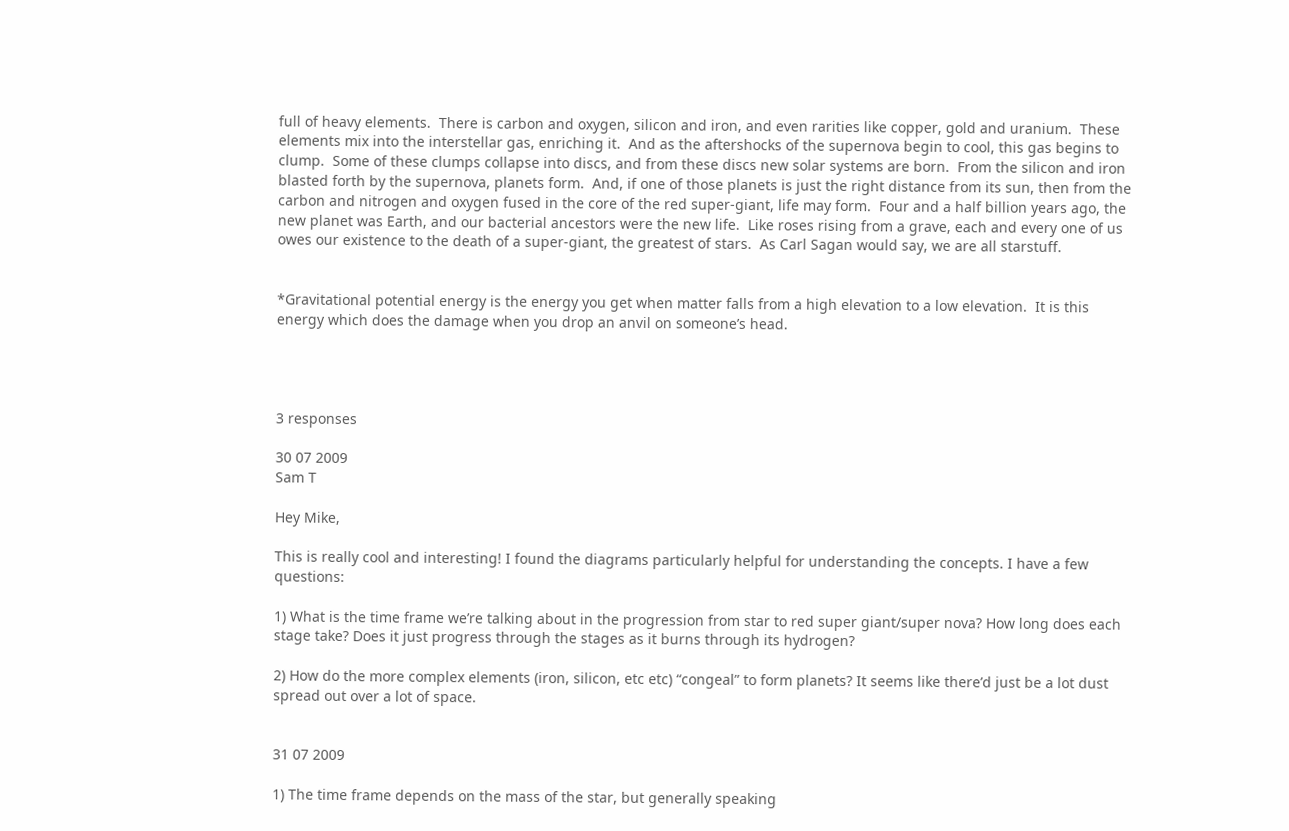full of heavy elements.  There is carbon and oxygen, silicon and iron, and even rarities like copper, gold and uranium.  These elements mix into the interstellar gas, enriching it.  And as the aftershocks of the supernova begin to cool, this gas begins to clump.  Some of these clumps collapse into discs, and from these discs new solar systems are born.  From the silicon and iron blasted forth by the supernova, planets form.  And, if one of those planets is just the right distance from its sun, then from the carbon and nitrogen and oxygen fused in the core of the red super-giant, life may form.  Four and a half billion years ago, the new planet was Earth, and our bacterial ancestors were the new life.  Like roses rising from a grave, each and every one of us owes our existence to the death of a super-giant, the greatest of stars.  As Carl Sagan would say, we are all starstuff.


*Gravitational potential energy is the energy you get when matter falls from a high elevation to a low elevation.  It is this energy which does the damage when you drop an anvil on someone’s head.




3 responses

30 07 2009
Sam T

Hey Mike,

This is really cool and interesting! I found the diagrams particularly helpful for understanding the concepts. I have a few questions:

1) What is the time frame we’re talking about in the progression from star to red super giant/super nova? How long does each stage take? Does it just progress through the stages as it burns through its hydrogen?

2) How do the more complex elements (iron, silicon, etc etc) “congeal” to form planets? It seems like there’d just be a lot dust spread out over a lot of space.


31 07 2009

1) The time frame depends on the mass of the star, but generally speaking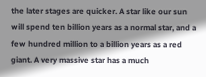the later stages are quicker. A star like our sun will spend ten billion years as a normal star, and a few hundred million to a billion years as a red giant. A very massive star has a much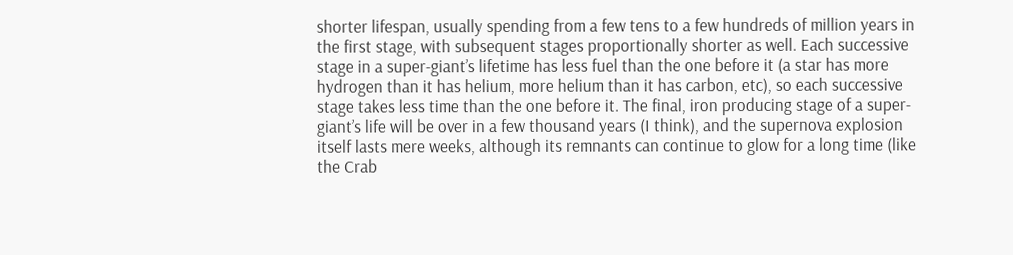shorter lifespan, usually spending from a few tens to a few hundreds of million years in the first stage, with subsequent stages proportionally shorter as well. Each successive stage in a super-giant’s lifetime has less fuel than the one before it (a star has more hydrogen than it has helium, more helium than it has carbon, etc), so each successive stage takes less time than the one before it. The final, iron producing stage of a super-giant’s life will be over in a few thousand years (I think), and the supernova explosion itself lasts mere weeks, although its remnants can continue to glow for a long time (like the Crab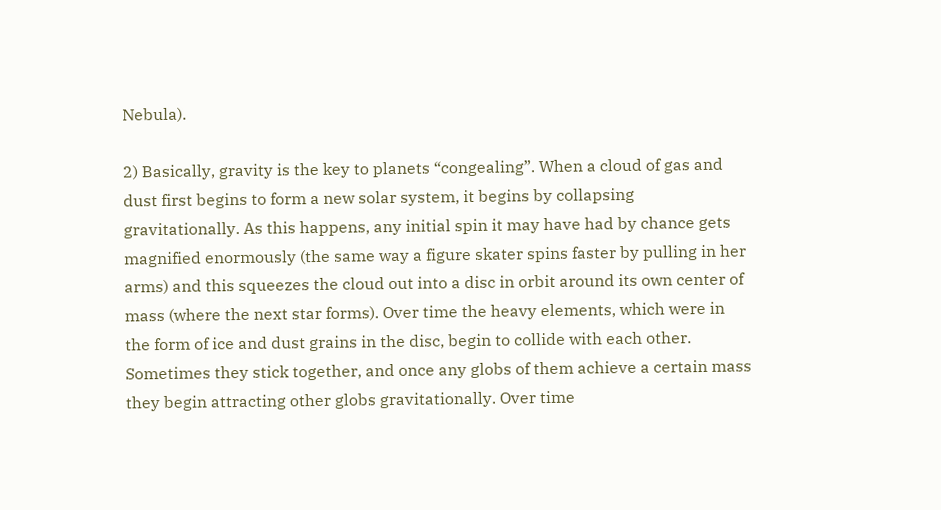Nebula).

2) Basically, gravity is the key to planets “congealing”. When a cloud of gas and dust first begins to form a new solar system, it begins by collapsing gravitationally. As this happens, any initial spin it may have had by chance gets magnified enormously (the same way a figure skater spins faster by pulling in her arms) and this squeezes the cloud out into a disc in orbit around its own center of mass (where the next star forms). Over time the heavy elements, which were in the form of ice and dust grains in the disc, begin to collide with each other. Sometimes they stick together, and once any globs of them achieve a certain mass they begin attracting other globs gravitationally. Over time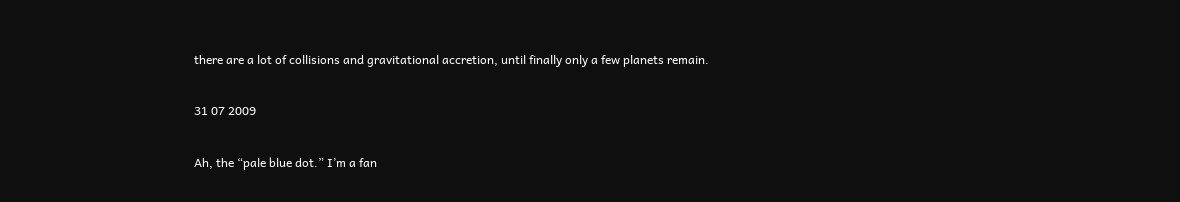there are a lot of collisions and gravitational accretion, until finally only a few planets remain.

31 07 2009

Ah, the “pale blue dot.” I’m a fan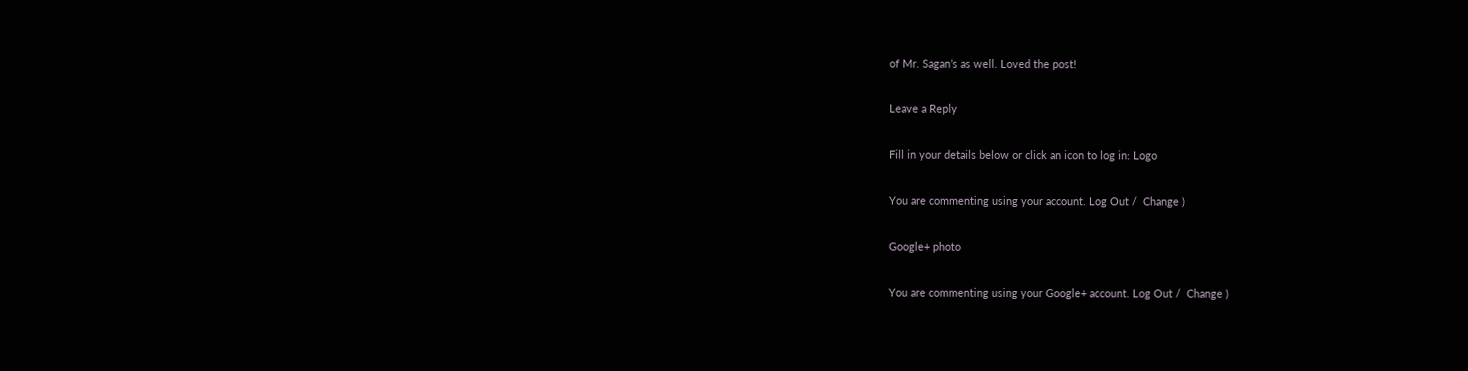of Mr. Sagan’s as well. Loved the post!

Leave a Reply

Fill in your details below or click an icon to log in: Logo

You are commenting using your account. Log Out /  Change )

Google+ photo

You are commenting using your Google+ account. Log Out /  Change )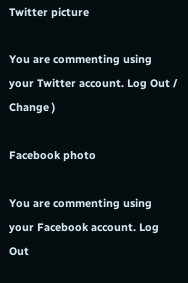Twitter picture

You are commenting using your Twitter account. Log Out /  Change )

Facebook photo

You are commenting using your Facebook account. Log Out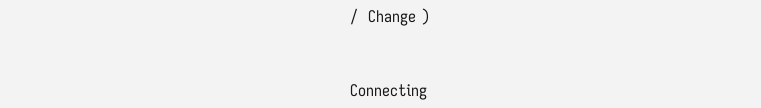/  Change )


Connecting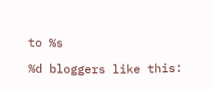to %s

%d bloggers like this: